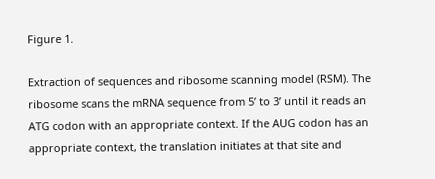Figure 1.

Extraction of sequences and ribosome scanning model (RSM). The ribosome scans the mRNA sequence from 5’ to 3’ until it reads an ATG codon with an appropriate context. If the AUG codon has an appropriate context, the translation initiates at that site and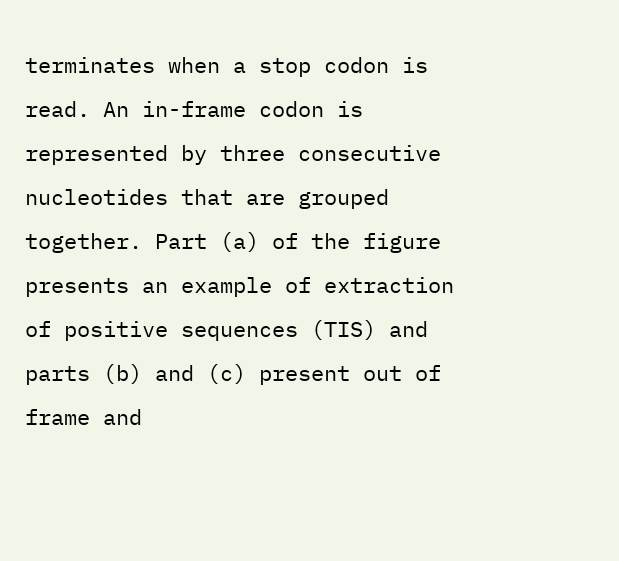terminates when a stop codon is read. An in-frame codon is represented by three consecutive nucleotides that are grouped together. Part (a) of the figure presents an example of extraction of positive sequences (TIS) and parts (b) and (c) present out of frame and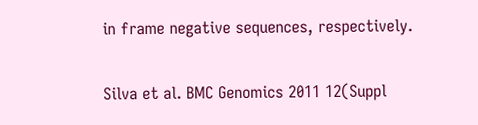in frame negative sequences, respectively.

Silva et al. BMC Genomics 2011 12(Suppl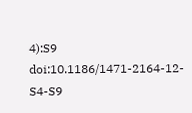4):S9   doi:10.1186/1471-2164-12-S4-S9